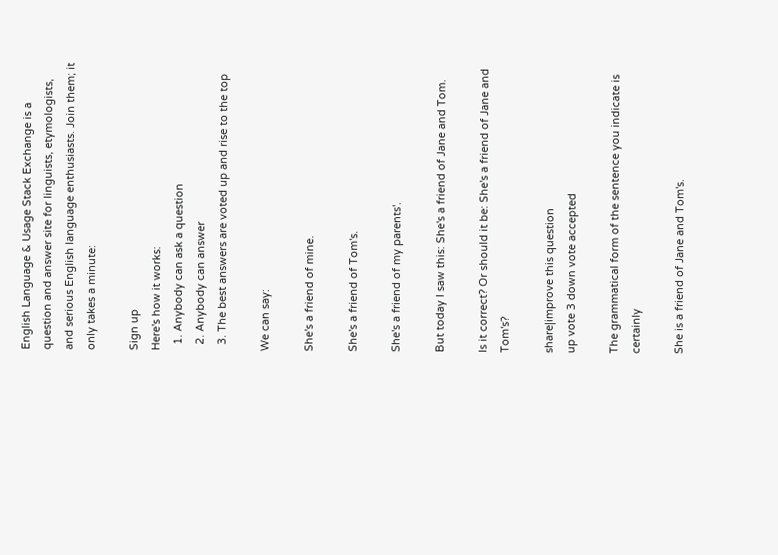English Language & Usage Stack Exchange is a question and answer site for linguists, etymologists, and serious English language enthusiasts. Join them; it only takes a minute:

Sign up
Here's how it works:
  1. Anybody can ask a question
  2. Anybody can answer
  3. The best answers are voted up and rise to the top

We can say:

She's a friend of mine.

She's a friend of Tom's.

She's a friend of my parents'.

But today I saw this: She's a friend of Jane and Tom.

Is it correct? Or should it be: She's a friend of Jane and Tom's?

share|improve this question
up vote 3 down vote accepted

The grammatical form of the sentence you indicate is certainly

She is a friend of Jane and Tom's.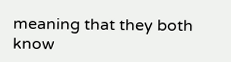meaning that they both know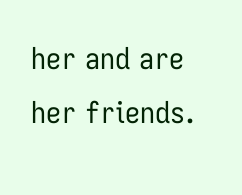her and are her friends.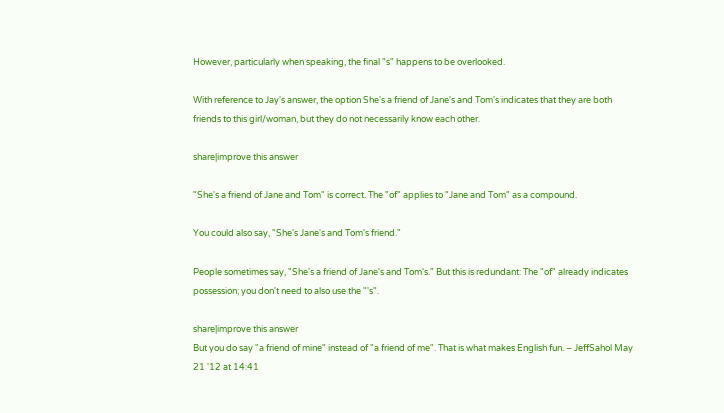However, particularly when speaking, the final "s" happens to be overlooked.

With reference to Jay's answer, the option She's a friend of Jane's and Tom's indicates that they are both friends to this girl/woman, but they do not necessarily know each other.

share|improve this answer

"She's a friend of Jane and Tom" is correct. The "of" applies to "Jane and Tom" as a compound.

You could also say, "She's Jane's and Tom's friend."

People sometimes say, "She's a friend of Jane's and Tom's." But this is redundant: The "of" already indicates possession; you don't need to also use the "'s".

share|improve this answer
But you do say "a friend of mine" instead of "a friend of me". That is what makes English fun. – JeffSahol May 21 '12 at 14:41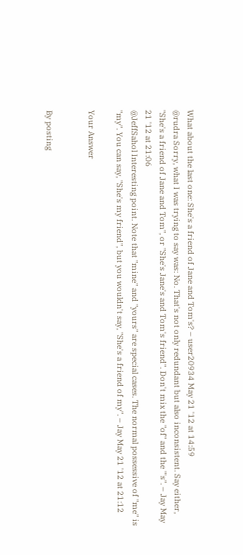What about the last one: She's a friend of Jane and Tom's? – user20934 May 21 '12 at 14:59
@rudra Sorry, what I was trying to say was: No. That's not only redundant but also inconsistent. Say either, "She's a friend of Jane and Tom", or "She's Jane's and Tom's friend". Don't mix the "of" and the "'s". – Jay May 21 '12 at 21:06
@JeffSahol Interesting point. Note that "mine" and "yours" are special cases. The normal possessive of "me" is "my". You can say, "She's my friend", but you wouldn't say, "She's a friend of my". – Jay May 21 '12 at 21:12

Your Answer


By posting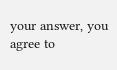your answer, you agree to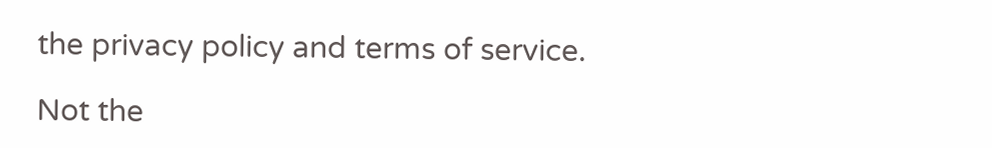the privacy policy and terms of service.

Not the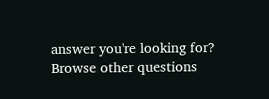answer you're looking for? Browse other questions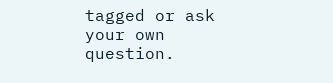tagged or ask your own question.